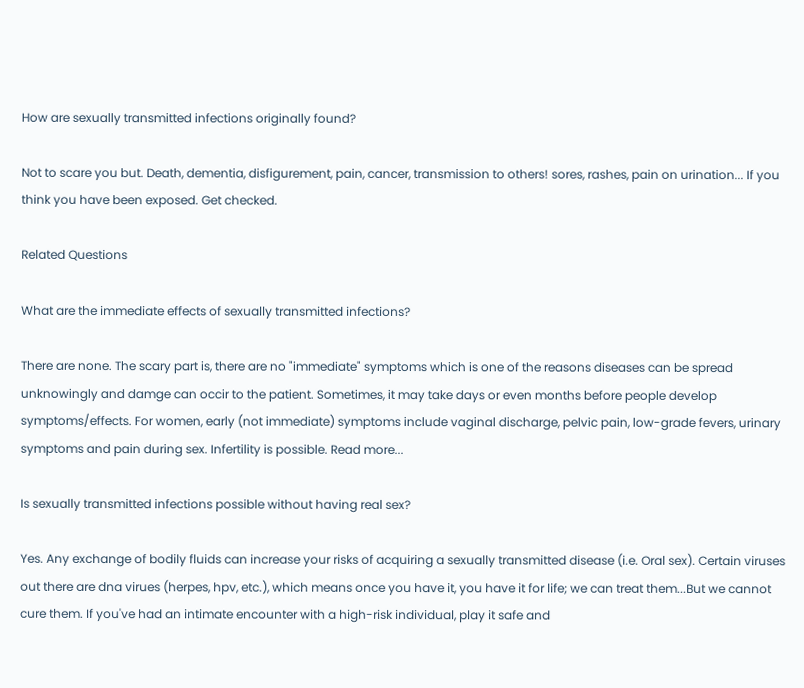How are sexually transmitted infections originally found?

Not to scare you but. Death, dementia, disfigurement, pain, cancer, transmission to others! sores, rashes, pain on urination... If you think you have been exposed. Get checked.

Related Questions

What are the immediate effects of sexually transmitted infections?

There are none. The scary part is, there are no "immediate" symptoms which is one of the reasons diseases can be spread unknowingly and damge can occir to the patient. Sometimes, it may take days or even months before people develop symptoms/effects. For women, early (not immediate) symptoms include vaginal discharge, pelvic pain, low-grade fevers, urinary symptoms and pain during sex. Infertility is possible. Read more...

Is sexually transmitted infections possible without having real sex?

Yes. Any exchange of bodily fluids can increase your risks of acquiring a sexually transmitted disease (i.e. Oral sex). Certain viruses out there are dna virues (herpes, hpv, etc.), which means once you have it, you have it for life; we can treat them...But we cannot cure them. If you've had an intimate encounter with a high-risk individual, play it safe and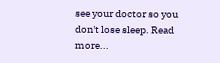see your doctor so you don't lose sleep. Read more...